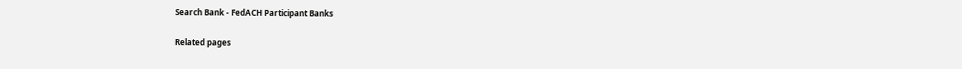Search Bank - FedACH Participant Banks

Related pages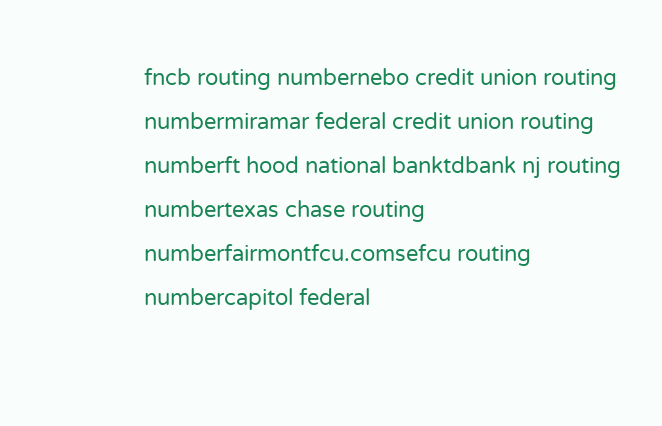fncb routing numbernebo credit union routing numbermiramar federal credit union routing numberft hood national banktdbank nj routing numbertexas chase routing numberfairmontfcu.comsefcu routing numbercapitol federal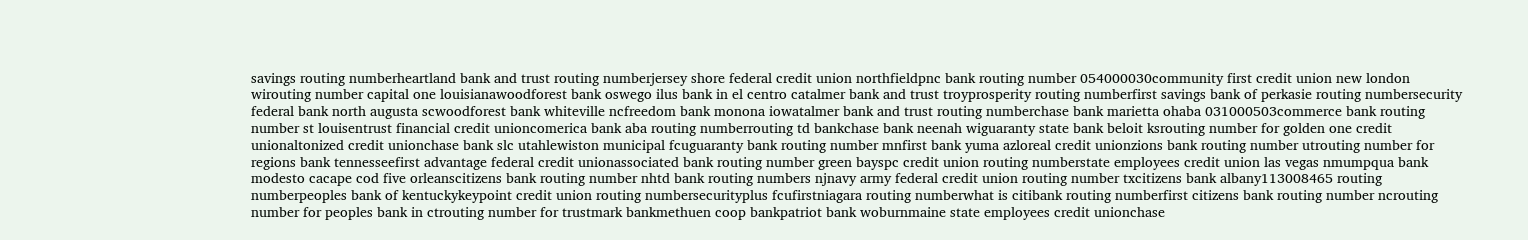savings routing numberheartland bank and trust routing numberjersey shore federal credit union northfieldpnc bank routing number 054000030community first credit union new london wirouting number capital one louisianawoodforest bank oswego ilus bank in el centro catalmer bank and trust troyprosperity routing numberfirst savings bank of perkasie routing numbersecurity federal bank north augusta scwoodforest bank whiteville ncfreedom bank monona iowatalmer bank and trust routing numberchase bank marietta ohaba 031000503commerce bank routing number st louisentrust financial credit unioncomerica bank aba routing numberrouting td bankchase bank neenah wiguaranty state bank beloit ksrouting number for golden one credit unionaltonized credit unionchase bank slc utahlewiston municipal fcuguaranty bank routing number mnfirst bank yuma azloreal credit unionzions bank routing number utrouting number for regions bank tennesseefirst advantage federal credit unionassociated bank routing number green bayspc credit union routing numberstate employees credit union las vegas nmumpqua bank modesto cacape cod five orleanscitizens bank routing number nhtd bank routing numbers njnavy army federal credit union routing number txcitizens bank albany113008465 routing numberpeoples bank of kentuckykeypoint credit union routing numbersecurityplus fcufirstniagara routing numberwhat is citibank routing numberfirst citizens bank routing number ncrouting number for peoples bank in ctrouting number for trustmark bankmethuen coop bankpatriot bank woburnmaine state employees credit unionchase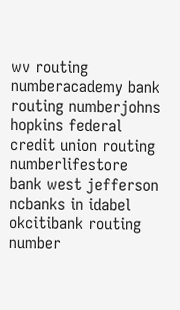wv routing numberacademy bank routing numberjohns hopkins federal credit union routing numberlifestore bank west jefferson ncbanks in idabel okcitibank routing number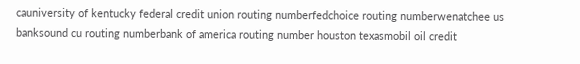cauniversity of kentucky federal credit union routing numberfedchoice routing numberwenatchee us banksound cu routing numberbank of america routing number houston texasmobil oil credit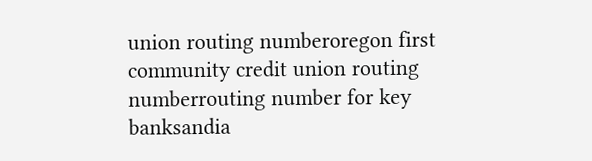union routing numberoregon first community credit union routing numberrouting number for key banksandia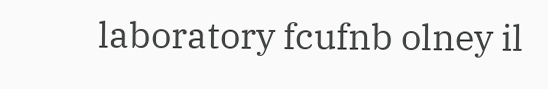laboratory fcufnb olney il